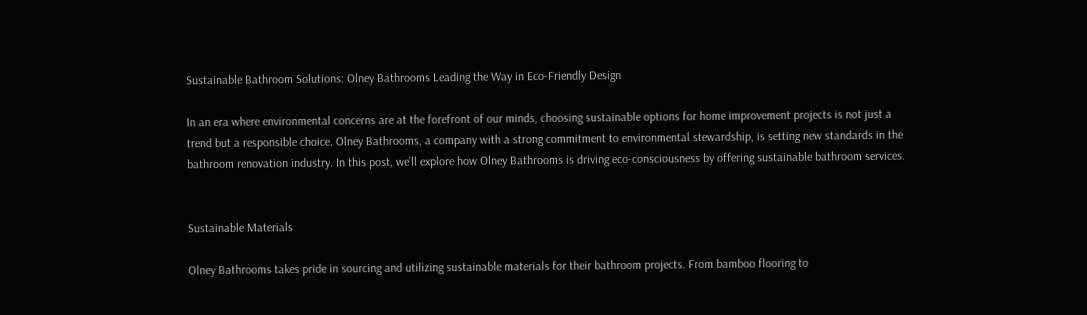Sustainable Bathroom Solutions: Olney Bathrooms Leading the Way in Eco-Friendly Design

In an era where environmental concerns are at the forefront of our minds, choosing sustainable options for home improvement projects is not just a trend but a responsible choice. Olney Bathrooms, a company with a strong commitment to environmental stewardship, is setting new standards in the bathroom renovation industry. In this post, we’ll explore how Olney Bathrooms is driving eco-consciousness by offering sustainable bathroom services.


Sustainable Materials

Olney Bathrooms takes pride in sourcing and utilizing sustainable materials for their bathroom projects. From bamboo flooring to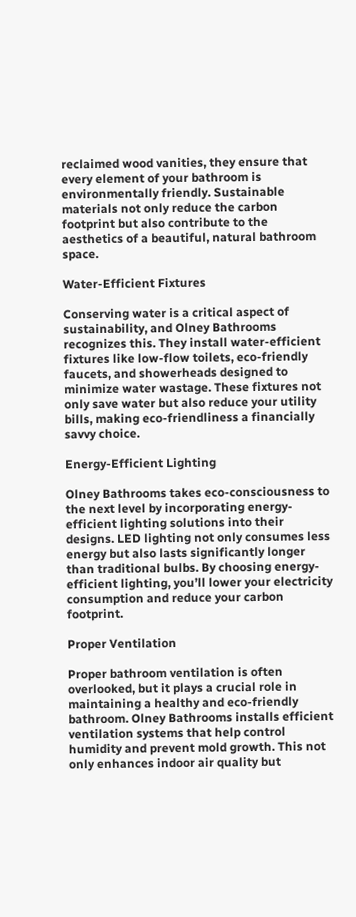reclaimed wood vanities, they ensure that every element of your bathroom is environmentally friendly. Sustainable materials not only reduce the carbon footprint but also contribute to the aesthetics of a beautiful, natural bathroom space.

Water-Efficient Fixtures

Conserving water is a critical aspect of sustainability, and Olney Bathrooms recognizes this. They install water-efficient fixtures like low-flow toilets, eco-friendly faucets, and showerheads designed to minimize water wastage. These fixtures not only save water but also reduce your utility bills, making eco-friendliness a financially savvy choice.

Energy-Efficient Lighting

Olney Bathrooms takes eco-consciousness to the next level by incorporating energy-efficient lighting solutions into their designs. LED lighting not only consumes less energy but also lasts significantly longer than traditional bulbs. By choosing energy-efficient lighting, you’ll lower your electricity consumption and reduce your carbon footprint.

Proper Ventilation

Proper bathroom ventilation is often overlooked, but it plays a crucial role in maintaining a healthy and eco-friendly bathroom. Olney Bathrooms installs efficient ventilation systems that help control humidity and prevent mold growth. This not only enhances indoor air quality but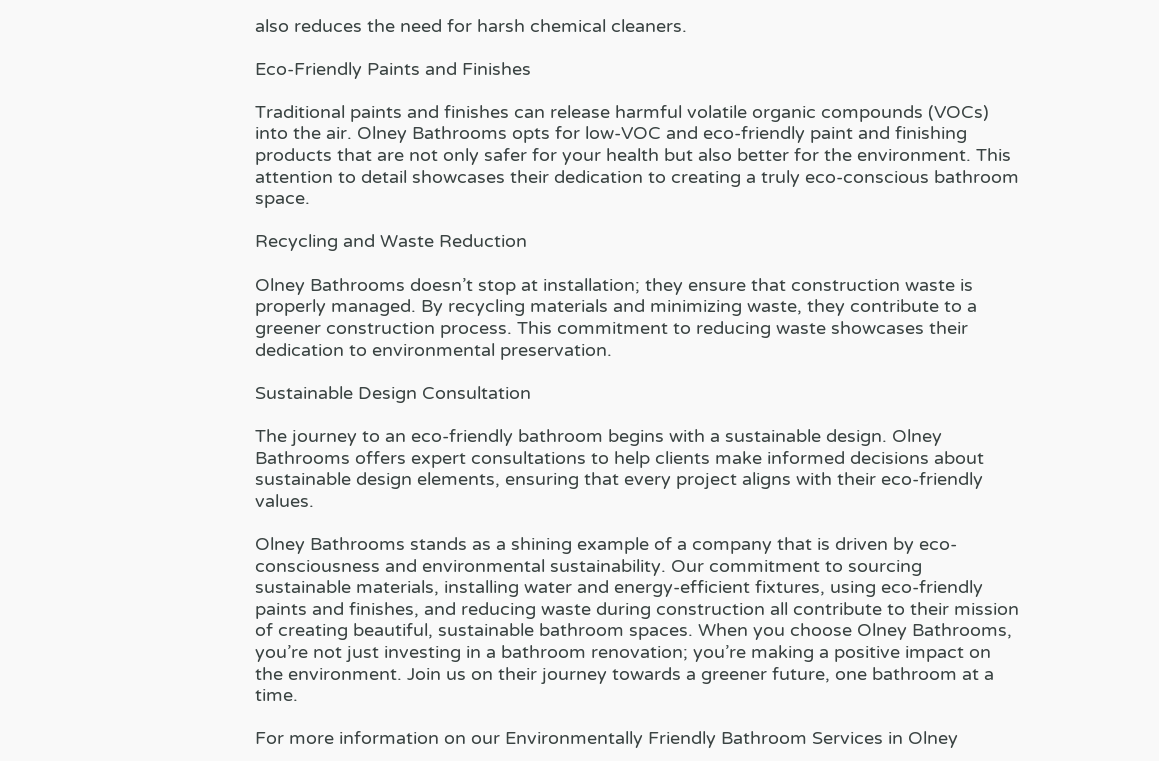also reduces the need for harsh chemical cleaners.

Eco-Friendly Paints and Finishes

Traditional paints and finishes can release harmful volatile organic compounds (VOCs) into the air. Olney Bathrooms opts for low-VOC and eco-friendly paint and finishing products that are not only safer for your health but also better for the environment. This attention to detail showcases their dedication to creating a truly eco-conscious bathroom space.

Recycling and Waste Reduction

Olney Bathrooms doesn’t stop at installation; they ensure that construction waste is properly managed. By recycling materials and minimizing waste, they contribute to a greener construction process. This commitment to reducing waste showcases their dedication to environmental preservation.

Sustainable Design Consultation

The journey to an eco-friendly bathroom begins with a sustainable design. Olney Bathrooms offers expert consultations to help clients make informed decisions about sustainable design elements, ensuring that every project aligns with their eco-friendly values.

Olney Bathrooms stands as a shining example of a company that is driven by eco-consciousness and environmental sustainability. Our commitment to sourcing sustainable materials, installing water and energy-efficient fixtures, using eco-friendly paints and finishes, and reducing waste during construction all contribute to their mission of creating beautiful, sustainable bathroom spaces. When you choose Olney Bathrooms, you’re not just investing in a bathroom renovation; you’re making a positive impact on the environment. Join us on their journey towards a greener future, one bathroom at a time.

For more information on our Environmentally Friendly Bathroom Services in Olney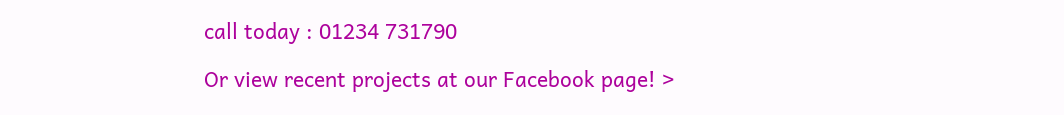call today : 01234 731790

Or view recent projects at our Facebook page! >